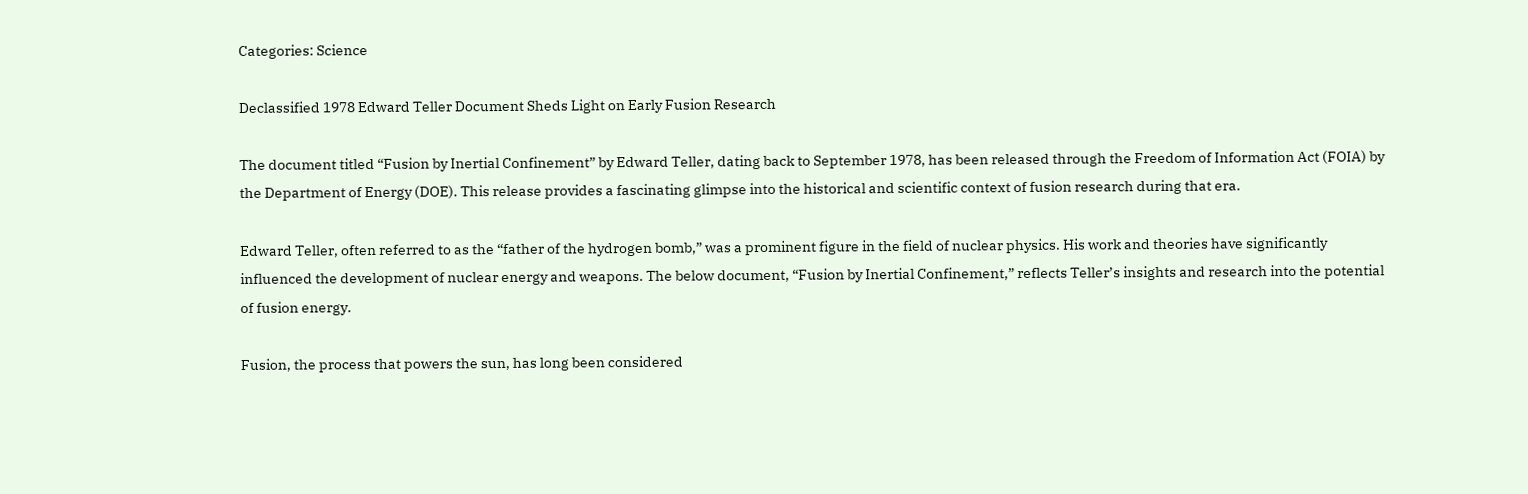Categories: Science

Declassified 1978 Edward Teller Document Sheds Light on Early Fusion Research

The document titled “Fusion by Inertial Confinement” by Edward Teller, dating back to September 1978, has been released through the Freedom of Information Act (FOIA) by the Department of Energy (DOE). This release provides a fascinating glimpse into the historical and scientific context of fusion research during that era.

Edward Teller, often referred to as the “father of the hydrogen bomb,” was a prominent figure in the field of nuclear physics. His work and theories have significantly influenced the development of nuclear energy and weapons. The below document, “Fusion by Inertial Confinement,” reflects Teller’s insights and research into the potential of fusion energy.

Fusion, the process that powers the sun, has long been considered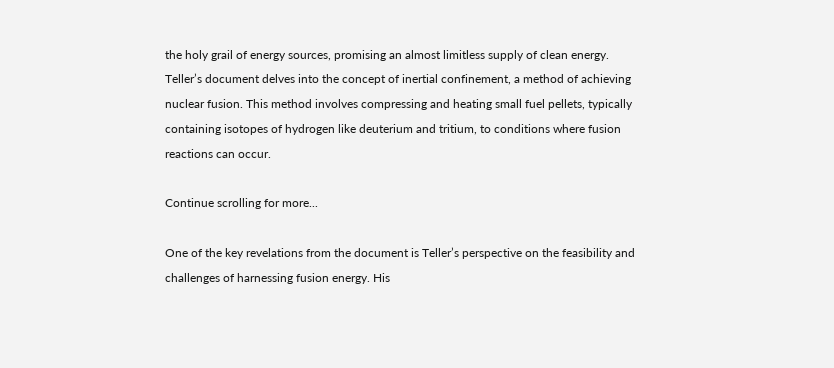the holy grail of energy sources, promising an almost limitless supply of clean energy. Teller’s document delves into the concept of inertial confinement, a method of achieving nuclear fusion. This method involves compressing and heating small fuel pellets, typically containing isotopes of hydrogen like deuterium and tritium, to conditions where fusion reactions can occur.

Continue scrolling for more...

One of the key revelations from the document is Teller’s perspective on the feasibility and challenges of harnessing fusion energy. His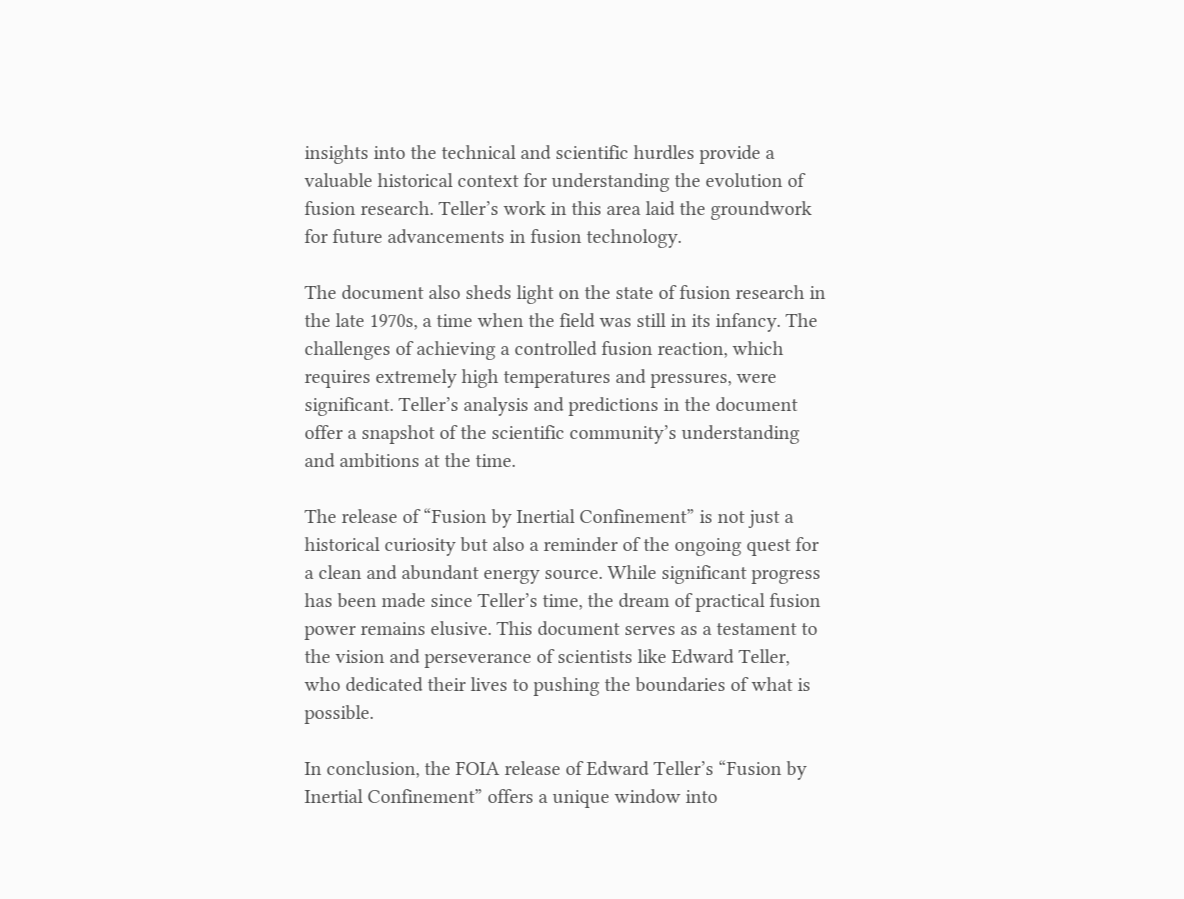insights into the technical and scientific hurdles provide a valuable historical context for understanding the evolution of fusion research. Teller’s work in this area laid the groundwork for future advancements in fusion technology.

The document also sheds light on the state of fusion research in the late 1970s, a time when the field was still in its infancy. The challenges of achieving a controlled fusion reaction, which requires extremely high temperatures and pressures, were significant. Teller’s analysis and predictions in the document offer a snapshot of the scientific community’s understanding and ambitions at the time.

The release of “Fusion by Inertial Confinement” is not just a historical curiosity but also a reminder of the ongoing quest for a clean and abundant energy source. While significant progress has been made since Teller’s time, the dream of practical fusion power remains elusive. This document serves as a testament to the vision and perseverance of scientists like Edward Teller, who dedicated their lives to pushing the boundaries of what is possible.

In conclusion, the FOIA release of Edward Teller’s “Fusion by Inertial Confinement” offers a unique window into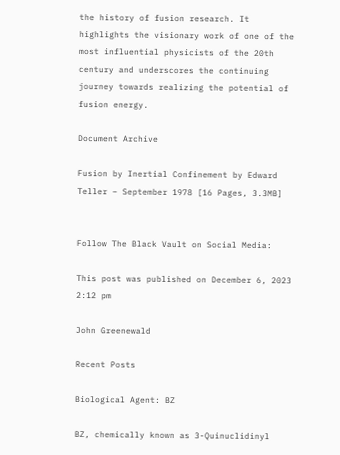the history of fusion research. It highlights the visionary work of one of the most influential physicists of the 20th century and underscores the continuing journey towards realizing the potential of fusion energy.

Document Archive

Fusion by Inertial Confinement by Edward Teller – September 1978 [16 Pages, 3.3MB]


Follow The Black Vault on Social Media:

This post was published on December 6, 2023 2:12 pm

John Greenewald

Recent Posts

Biological Agent: BZ

BZ, chemically known as 3-Quinuclidinyl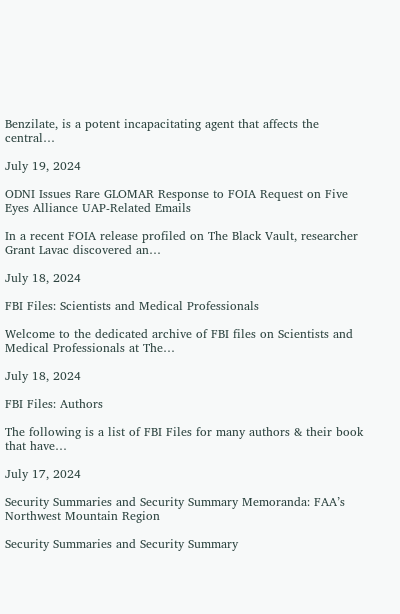Benzilate, is a potent incapacitating agent that affects the central…

July 19, 2024

ODNI Issues Rare GLOMAR Response to FOIA Request on Five Eyes Alliance UAP-Related Emails

In a recent FOIA release profiled on The Black Vault, researcher Grant Lavac discovered an…

July 18, 2024

FBI Files: Scientists and Medical Professionals

Welcome to the dedicated archive of FBI files on Scientists and Medical Professionals at The…

July 18, 2024

FBI Files: Authors

The following is a list of FBI Files for many authors & their book that have…

July 17, 2024

Security Summaries and Security Summary Memoranda: FAA’s Northwest Mountain Region

Security Summaries and Security Summary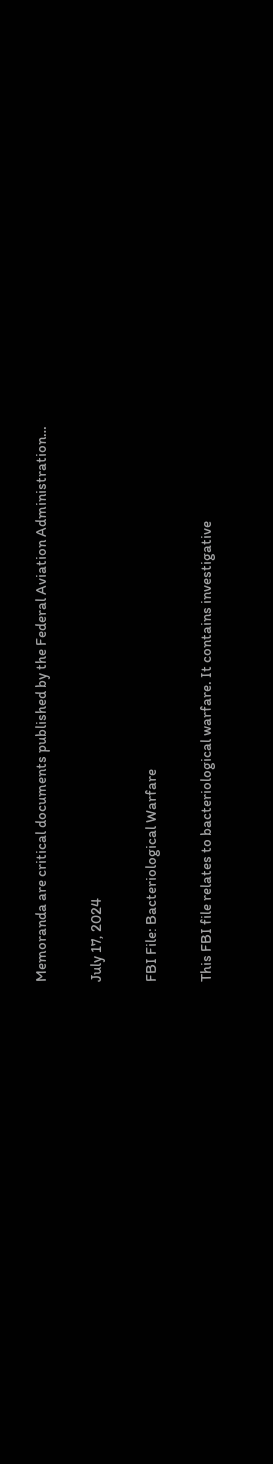Memoranda are critical documents published by the Federal Aviation Administration…

July 17, 2024

FBI File: Bacteriological Warfare

This FBI file relates to bacteriological warfare. It contains investigative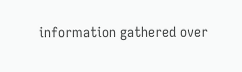information gathered over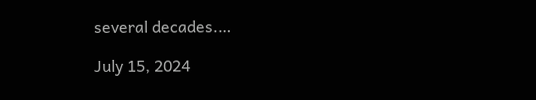several decades.…

July 15, 2024